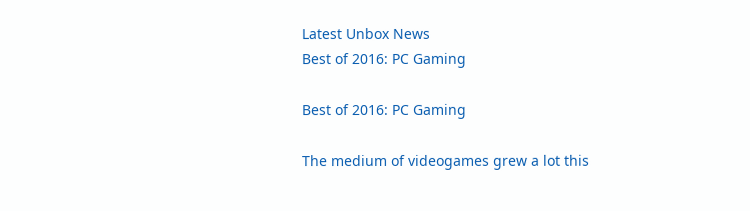Latest Unbox News
Best of 2016: PC Gaming

Best of 2016: PC Gaming

The medium of videogames grew a lot this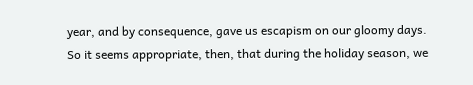year, and by consequence, gave us escapism on our gloomy days. So it seems appropriate, then, that during the holiday season, we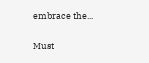embrace the...

Must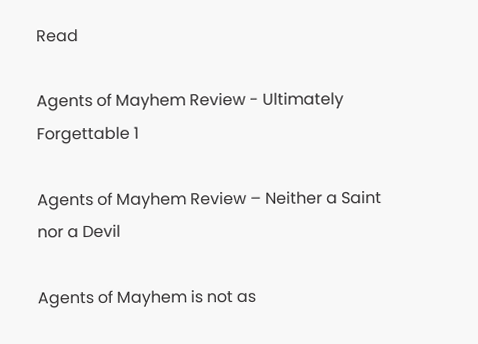Read

Agents of Mayhem Review - Ultimately Forgettable 1

Agents of Mayhem Review – Neither a Saint nor a Devil

Agents of Mayhem is not as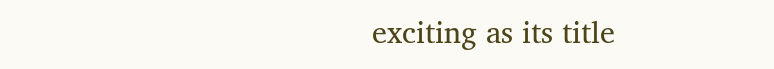exciting as its title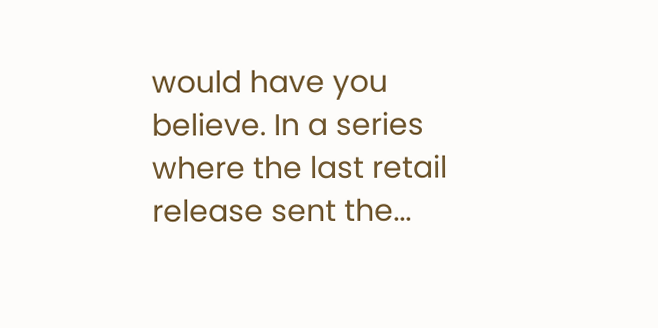would have you believe. In a series where the last retail release sent the...